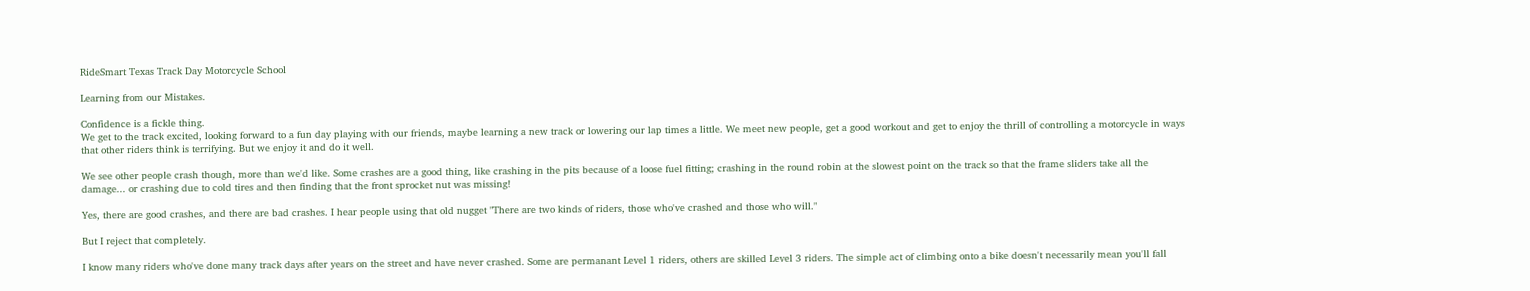RideSmart Texas Track Day Motorcycle School

Learning from our Mistakes.

Confidence is a fickle thing.
We get to the track excited, looking forward to a fun day playing with our friends, maybe learning a new track or lowering our lap times a little. We meet new people, get a good workout and get to enjoy the thrill of controlling a motorcycle in ways that other riders think is terrifying. But we enjoy it and do it well.

We see other people crash though, more than we'd like. Some crashes are a good thing, like crashing in the pits because of a loose fuel fitting; crashing in the round robin at the slowest point on the track so that the frame sliders take all the damage... or crashing due to cold tires and then finding that the front sprocket nut was missing!

Yes, there are good crashes, and there are bad crashes. I hear people using that old nugget "There are two kinds of riders, those who've crashed and those who will."

But I reject that completely.

I know many riders who've done many track days after years on the street and have never crashed. Some are permanant Level 1 riders, others are skilled Level 3 riders. The simple act of climbing onto a bike doesn't necessarily mean you'll fall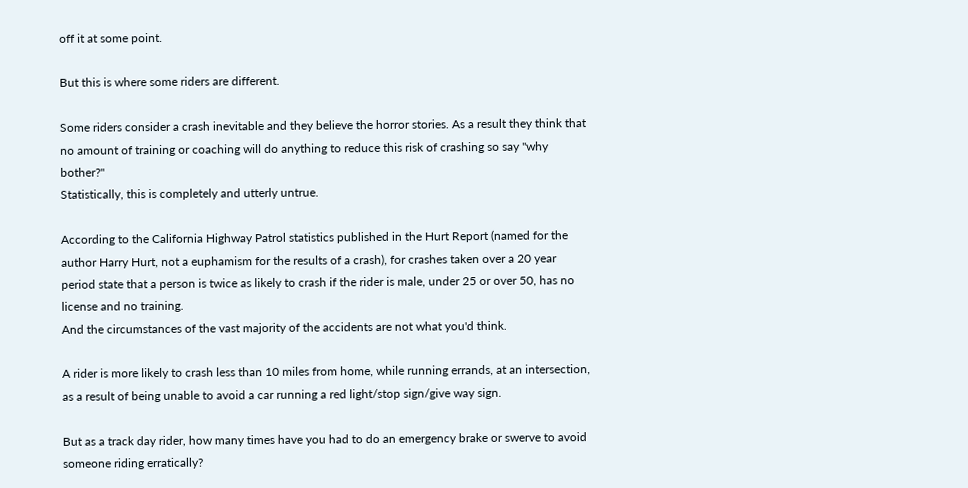off it at some point.

But this is where some riders are different.

Some riders consider a crash inevitable and they believe the horror stories. As a result they think that no amount of training or coaching will do anything to reduce this risk of crashing so say "why bother?"
Statistically, this is completely and utterly untrue.

According to the California Highway Patrol statistics published in the Hurt Report (named for the author Harry Hurt, not a euphamism for the results of a crash), for crashes taken over a 20 year period state that a person is twice as likely to crash if the rider is male, under 25 or over 50, has no license and no training.
And the circumstances of the vast majority of the accidents are not what you'd think.

A rider is more likely to crash less than 10 miles from home, while running errands, at an intersection, as a result of being unable to avoid a car running a red light/stop sign/give way sign.

But as a track day rider, how many times have you had to do an emergency brake or swerve to avoid someone riding erratically?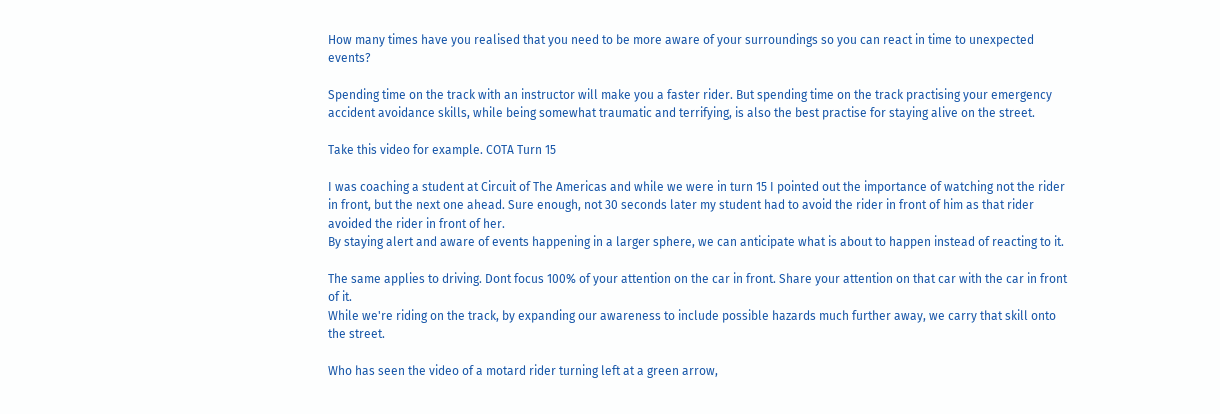How many times have you realised that you need to be more aware of your surroundings so you can react in time to unexpected events?

Spending time on the track with an instructor will make you a faster rider. But spending time on the track practising your emergency accident avoidance skills, while being somewhat traumatic and terrifying, is also the best practise for staying alive on the street.

Take this video for example. COTA Turn 15

I was coaching a student at Circuit of The Americas and while we were in turn 15 I pointed out the importance of watching not the rider in front, but the next one ahead. Sure enough, not 30 seconds later my student had to avoid the rider in front of him as that rider avoided the rider in front of her.
By staying alert and aware of events happening in a larger sphere, we can anticipate what is about to happen instead of reacting to it.

The same applies to driving. Dont focus 100% of your attention on the car in front. Share your attention on that car with the car in front of it.
While we're riding on the track, by expanding our awareness to include possible hazards much further away, we carry that skill onto the street.

Who has seen the video of a motard rider turning left at a green arrow,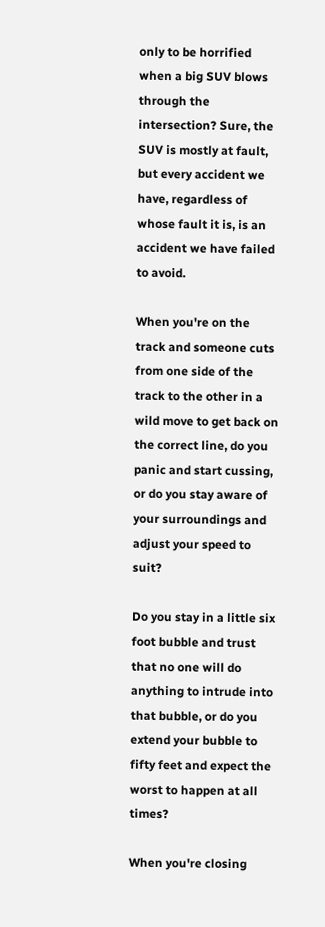only to be horrified when a big SUV blows through the intersection? Sure, the SUV is mostly at fault, but every accident we have, regardless of whose fault it is, is an accident we have failed to avoid.

When you're on the track and someone cuts from one side of the track to the other in a wild move to get back on the correct line, do you panic and start cussing, or do you stay aware of your surroundings and adjust your speed to suit?

Do you stay in a little six foot bubble and trust that no one will do anything to intrude into that bubble, or do you extend your bubble to fifty feet and expect the worst to happen at all times?

When you're closing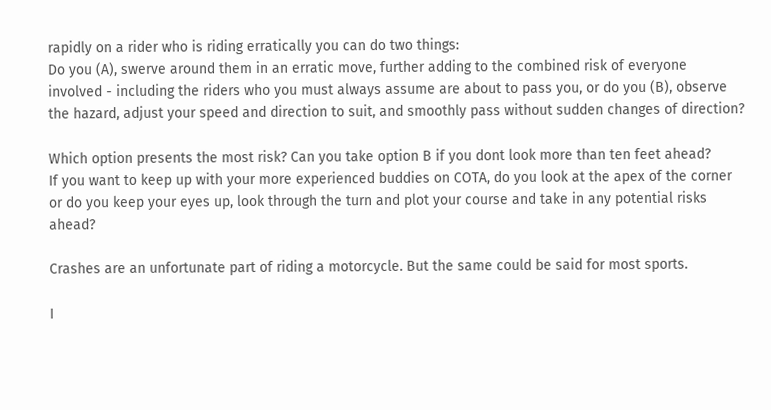rapidly on a rider who is riding erratically you can do two things:
Do you (A), swerve around them in an erratic move, further adding to the combined risk of everyone involved - including the riders who you must always assume are about to pass you, or do you (B), observe the hazard, adjust your speed and direction to suit, and smoothly pass without sudden changes of direction?

Which option presents the most risk? Can you take option B if you dont look more than ten feet ahead?
If you want to keep up with your more experienced buddies on COTA, do you look at the apex of the corner or do you keep your eyes up, look through the turn and plot your course and take in any potential risks ahead?

Crashes are an unfortunate part of riding a motorcycle. But the same could be said for most sports.

I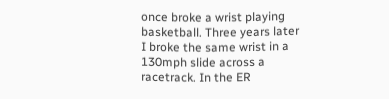once broke a wrist playing basketball. Three years later I broke the same wrist in a 130mph slide across a racetrack. In the ER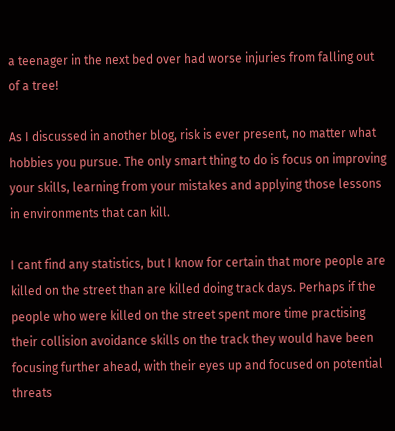a teenager in the next bed over had worse injuries from falling out of a tree!

As I discussed in another blog, risk is ever present, no matter what hobbies you pursue. The only smart thing to do is focus on improving your skills, learning from your mistakes and applying those lessons in environments that can kill.

I cant find any statistics, but I know for certain that more people are killed on the street than are killed doing track days. Perhaps if the people who were killed on the street spent more time practising their collision avoidance skills on the track they would have been focusing further ahead, with their eyes up and focused on potential threats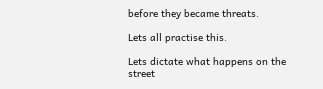before they became threats.

Lets all practise this.

Lets dictate what happens on the street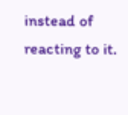instead of reacting to it.